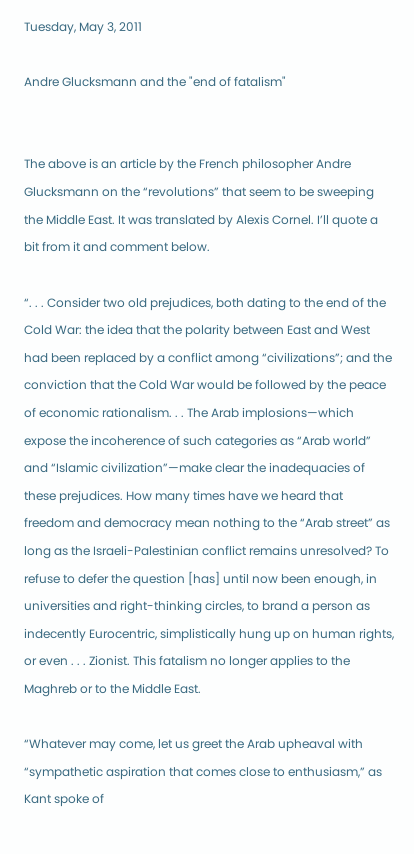Tuesday, May 3, 2011

Andre Glucksmann and the "end of fatalism"


The above is an article by the French philosopher Andre Glucksmann on the “revolutions” that seem to be sweeping the Middle East. It was translated by Alexis Cornel. I’ll quote a bit from it and comment below.

“. . . Consider two old prejudices, both dating to the end of the Cold War: the idea that the polarity between East and West had been replaced by a conflict among “civilizations”; and the conviction that the Cold War would be followed by the peace of economic rationalism. . . The Arab implosions—which expose the incoherence of such categories as “Arab world” and “Islamic civilization”—make clear the inadequacies of these prejudices. How many times have we heard that freedom and democracy mean nothing to the “Arab street” as long as the Israeli-Palestinian conflict remains unresolved? To refuse to defer the question [has] until now been enough, in universities and right-thinking circles, to brand a person as indecently Eurocentric, simplistically hung up on human rights, or even . . . Zionist. This fatalism no longer applies to the Maghreb or to the Middle East.

“Whatever may come, let us greet the Arab upheaval with “sympathetic aspiration that comes close to enthusiasm,” as Kant spoke of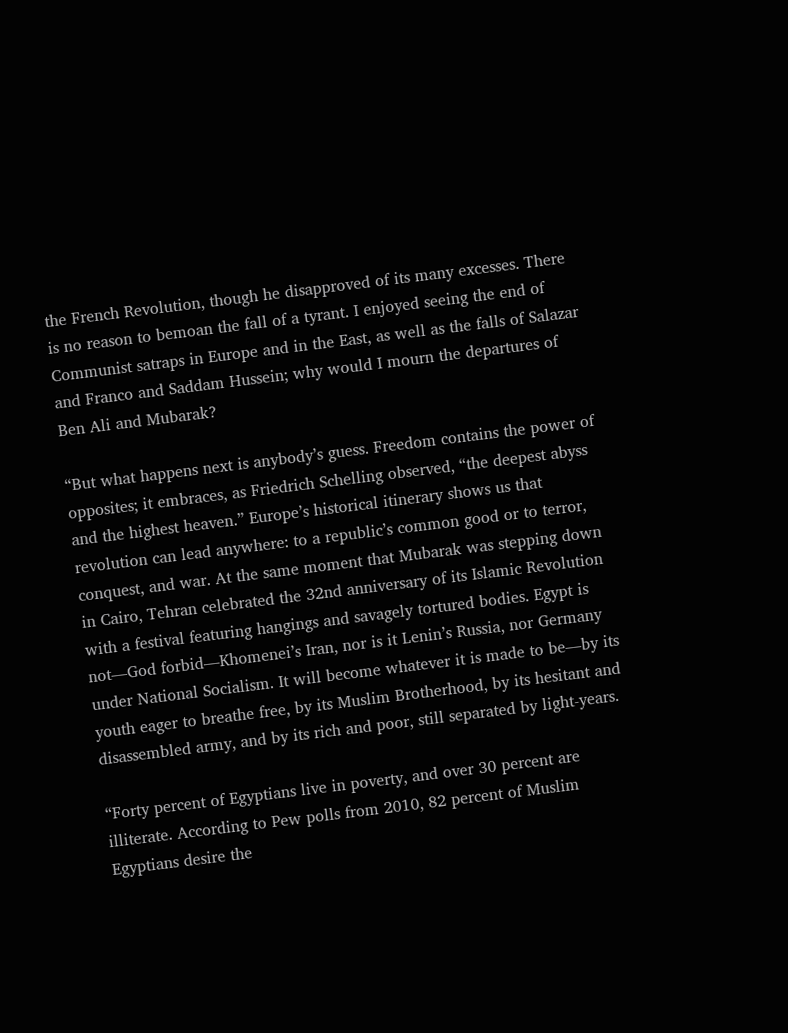the French Revolution, though he disapproved of its many excesses. There is no reason to bemoan the fall of a tyrant. I enjoyed seeing the end of Communist satraps in Europe and in the East, as well as the falls of Salazar and Franco and Saddam Hussein; why would I mourn the departures of Ben Ali and Mubarak?

“But what happens next is anybody’s guess. Freedom contains the power of opposites; it embraces, as Friedrich Schelling observed, “the deepest abyss and the highest heaven.” Europe’s historical itinerary shows us that revolution can lead anywhere: to a republic’s common good or to terror, conquest, and war. At the same moment that Mubarak was stepping down in Cairo, Tehran celebrated the 32nd anniversary of its Islamic Revolution with a festival featuring hangings and savagely tortured bodies. Egypt is not—God forbid—Khomenei’s Iran, nor is it Lenin’s Russia, nor Germany under National Socialism. It will become whatever it is made to be—by its youth eager to breathe free, by its Muslim Brotherhood, by its hesitant and disassembled army, and by its rich and poor, still separated by light-years.

“Forty percent of Egyptians live in poverty, and over 30 percent are illiterate. According to Pew polls from 2010, 82 percent of Muslim Egyptians desire the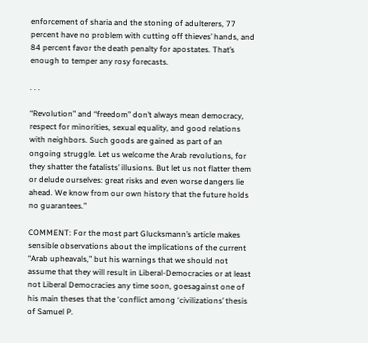enforcement of sharia and the stoning of adulterers, 77 percent have no problem with cutting off thieves’ hands, and 84 percent favor the death penalty for apostates. That’s enough to temper any rosy forecasts.

. . .

“Revolution” and “freedom” don’t always mean democracy, respect for minorities, sexual equality, and good relations with neighbors. Such goods are gained as part of an ongoing struggle. Let us welcome the Arab revolutions, for they shatter the fatalists’ illusions. But let us not flatter them or delude ourselves: great risks and even worse dangers lie ahead. We know from our own history that the future holds no guarantees.”

COMMENT: For the most part Glucksmann’s article makes sensible observations about the implications of the current “Arab upheavals,” but his warnings that we should not assume that they will result in Liberal-Democracies or at least not Liberal Democracies any time soon, goesagainst one of his main theses that the ‘conflict among ‘civilizations’ thesis of Samuel P.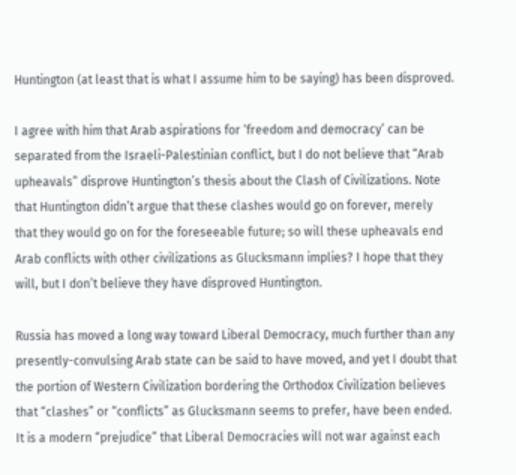Huntington (at least that is what I assume him to be saying) has been disproved.

I agree with him that Arab aspirations for ‘freedom and democracy’ can be separated from the Israeli-Palestinian conflict, but I do not believe that “Arab upheavals” disprove Huntington’s thesis about the Clash of Civilizations. Note that Huntington didn’t argue that these clashes would go on forever, merely that they would go on for the foreseeable future; so will these upheavals end Arab conflicts with other civilizations as Glucksmann implies? I hope that they will, but I don’t believe they have disproved Huntington.

Russia has moved a long way toward Liberal Democracy, much further than any presently-convulsing Arab state can be said to have moved, and yet I doubt that the portion of Western Civilization bordering the Orthodox Civilization believes that “clashes” or “conflicts” as Glucksmann seems to prefer, have been ended. It is a modern “prejudice” that Liberal Democracies will not war against each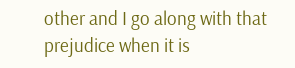other and I go along with that prejudice when it is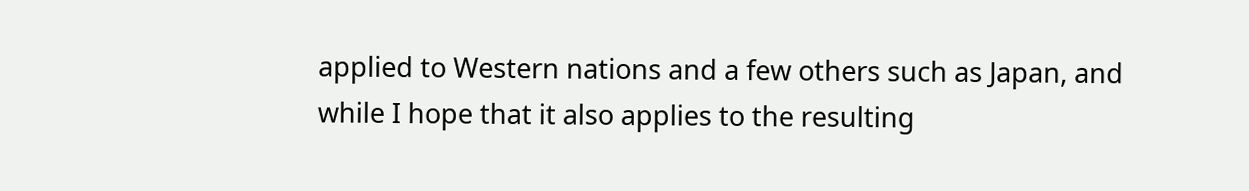applied to Western nations and a few others such as Japan, and while I hope that it also applies to the resulting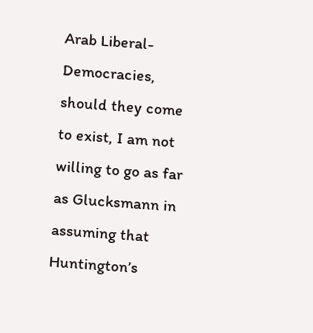Arab Liberal-Democracies, should they come to exist, I am not willing to go as far as Glucksmann in assuming that Huntington’s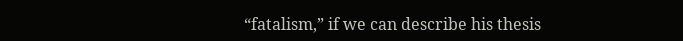“fatalism,” if we can describe his thesis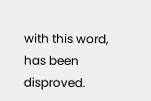with this word, has been disproved.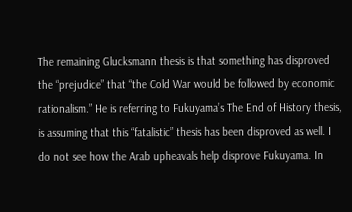The remaining Glucksmann thesis is that something has disproved the “prejudice” that “the Cold War would be followed by economic rationalism.” He is referring to Fukuyama’s The End of History thesis, is assuming that this “fatalistic” thesis has been disproved as well. I do not see how the Arab upheavals help disprove Fukuyama. In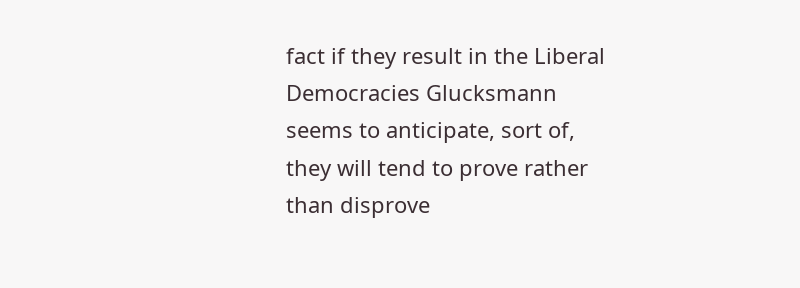fact if they result in the Liberal Democracies Glucksmann seems to anticipate, sort of, they will tend to prove rather than disprove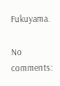Fukuyama.

No comments: